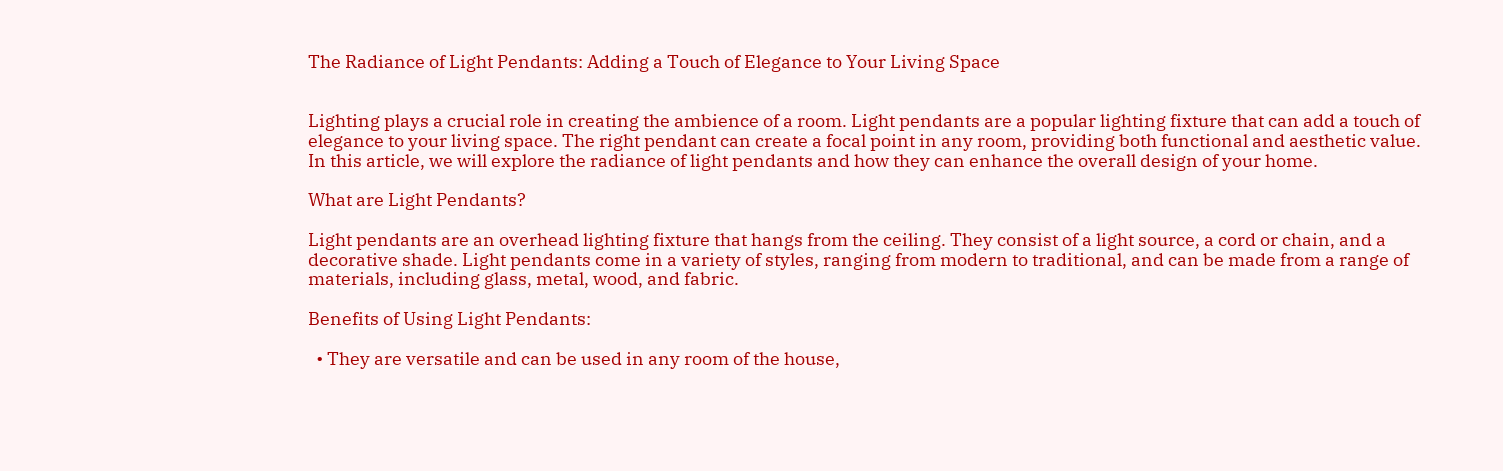The Radiance of Light Pendants: Adding a Touch of Elegance to Your Living Space


Lighting plays a crucial role in creating the ambience of a room. Light pendants are a popular lighting fixture that can add a touch of elegance to your living space. The right pendant can create a focal point in any room, providing both functional and aesthetic value. In this article, we will explore the radiance of light pendants and how they can enhance the overall design of your home.

What are Light Pendants?

Light pendants are an overhead lighting fixture that hangs from the ceiling. They consist of a light source, a cord or chain, and a decorative shade. Light pendants come in a variety of styles, ranging from modern to traditional, and can be made from a range of materials, including glass, metal, wood, and fabric.

Benefits of Using Light Pendants:

  • They are versatile and can be used in any room of the house,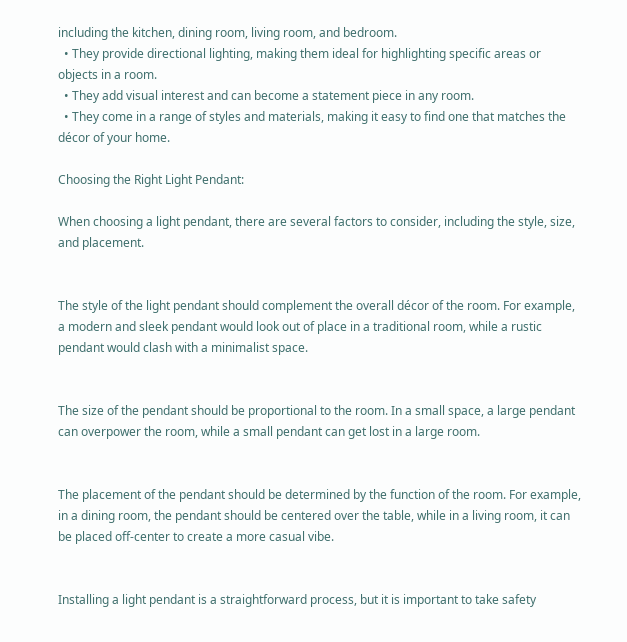including the kitchen, dining room, living room, and bedroom.
  • They provide directional lighting, making them ideal for highlighting specific areas or objects in a room.
  • They add visual interest and can become a statement piece in any room.
  • They come in a range of styles and materials, making it easy to find one that matches the décor of your home.

Choosing the Right Light Pendant:

When choosing a light pendant, there are several factors to consider, including the style, size, and placement.


The style of the light pendant should complement the overall décor of the room. For example, a modern and sleek pendant would look out of place in a traditional room, while a rustic pendant would clash with a minimalist space.


The size of the pendant should be proportional to the room. In a small space, a large pendant can overpower the room, while a small pendant can get lost in a large room.


The placement of the pendant should be determined by the function of the room. For example, in a dining room, the pendant should be centered over the table, while in a living room, it can be placed off-center to create a more casual vibe.


Installing a light pendant is a straightforward process, but it is important to take safety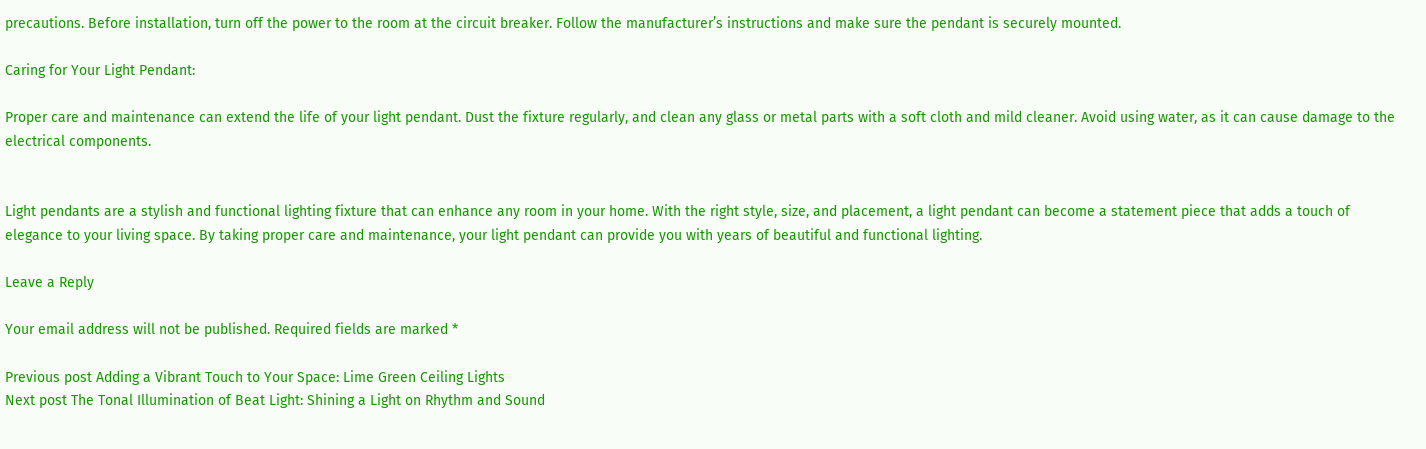precautions. Before installation, turn off the power to the room at the circuit breaker. Follow the manufacturer’s instructions and make sure the pendant is securely mounted.

Caring for Your Light Pendant:

Proper care and maintenance can extend the life of your light pendant. Dust the fixture regularly, and clean any glass or metal parts with a soft cloth and mild cleaner. Avoid using water, as it can cause damage to the electrical components.


Light pendants are a stylish and functional lighting fixture that can enhance any room in your home. With the right style, size, and placement, a light pendant can become a statement piece that adds a touch of elegance to your living space. By taking proper care and maintenance, your light pendant can provide you with years of beautiful and functional lighting.

Leave a Reply

Your email address will not be published. Required fields are marked *

Previous post Adding a Vibrant Touch to Your Space: Lime Green Ceiling Lights
Next post The Tonal Illumination of Beat Light: Shining a Light on Rhythm and Sound